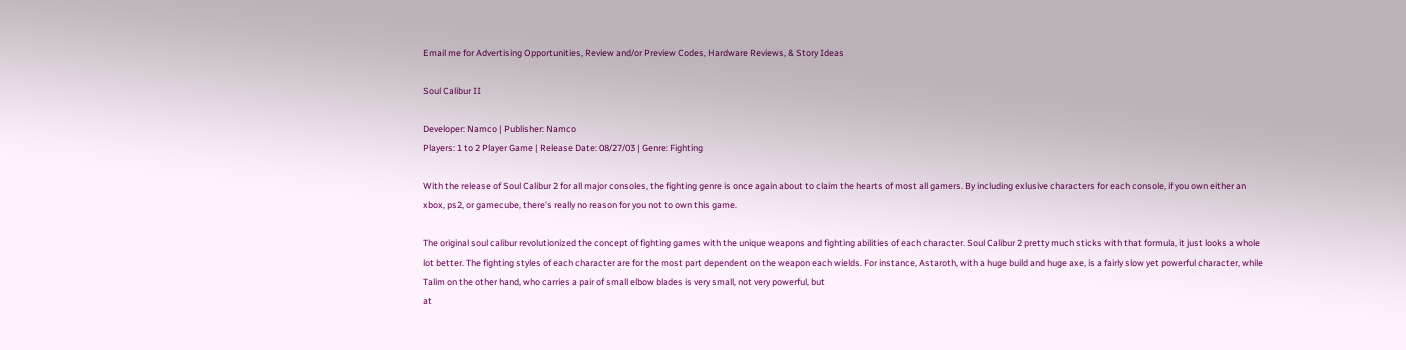Email me for Advertising Opportunities, Review and/or Preview Codes, Hardware Reviews, & Story Ideas

Soul Calibur II

Developer: Namco | Publisher: Namco
Players: 1 to 2 Player Game | Release Date: 08/27/03 | Genre: Fighting

With the release of Soul Calibur 2 for all major consoles, the fighting genre is once again about to claim the hearts of most all gamers. By including exlusive characters for each console, if you own either an
xbox, ps2, or gamecube, there's really no reason for you not to own this game.

The original soul calibur revolutionized the concept of fighting games with the unique weapons and fighting abilities of each character. Soul Calibur 2 pretty much sticks with that formula, it just looks a whole lot better. The fighting styles of each character are for the most part dependent on the weapon each wields. For instance, Astaroth, with a huge build and huge axe, is a fairly slow yet powerful character, while Talim on the other hand, who carries a pair of small elbow blades is very small, not very powerful, but
at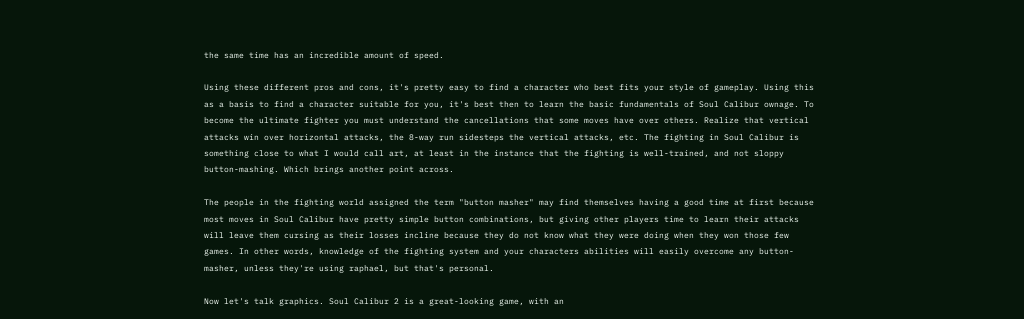the same time has an incredible amount of speed.

Using these different pros and cons, it's pretty easy to find a character who best fits your style of gameplay. Using this as a basis to find a character suitable for you, it's best then to learn the basic fundamentals of Soul Calibur ownage. To become the ultimate fighter you must understand the cancellations that some moves have over others. Realize that vertical attacks win over horizontal attacks, the 8-way run sidesteps the vertical attacks, etc. The fighting in Soul Calibur is something close to what I would call art, at least in the instance that the fighting is well-trained, and not sloppy button-mashing. Which brings another point across.

The people in the fighting world assigned the term "button masher" may find themselves having a good time at first because most moves in Soul Calibur have pretty simple button combinations, but giving other players time to learn their attacks will leave them cursing as their losses incline because they do not know what they were doing when they won those few games. In other words, knowledge of the fighting system and your characters abilities will easily overcome any button-masher, unless they're using raphael, but that's personal.

Now let's talk graphics. Soul Calibur 2 is a great-looking game, with an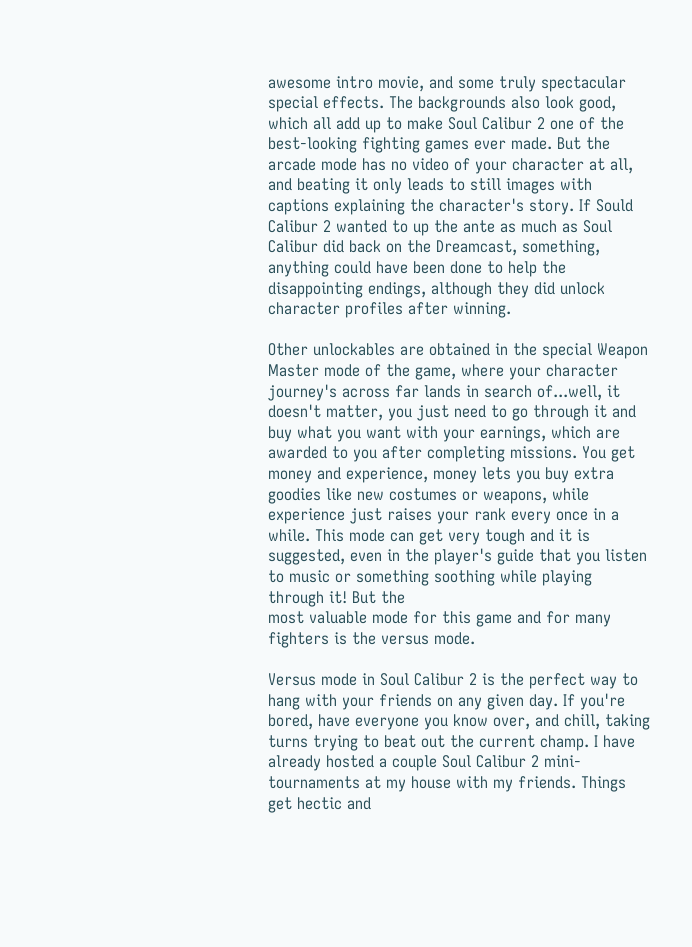awesome intro movie, and some truly spectacular special effects. The backgrounds also look good, which all add up to make Soul Calibur 2 one of the best-looking fighting games ever made. But the arcade mode has no video of your character at all, and beating it only leads to still images with captions explaining the character's story. If Sould Calibur 2 wanted to up the ante as much as Soul Calibur did back on the Dreamcast, something, anything could have been done to help the disappointing endings, although they did unlock character profiles after winning.

Other unlockables are obtained in the special Weapon Master mode of the game, where your character journey's across far lands in search of...well, it doesn't matter, you just need to go through it and buy what you want with your earnings, which are awarded to you after completing missions. You get
money and experience, money lets you buy extra goodies like new costumes or weapons, while experience just raises your rank every once in a while. This mode can get very tough and it is suggested, even in the player's guide that you listen to music or something soothing while playing through it! But the
most valuable mode for this game and for many fighters is the versus mode.

Versus mode in Soul Calibur 2 is the perfect way to hang with your friends on any given day. If you're bored, have everyone you know over, and chill, taking turns trying to beat out the current champ. I have already hosted a couple Soul Calibur 2 mini-tournaments at my house with my friends. Things get hectic and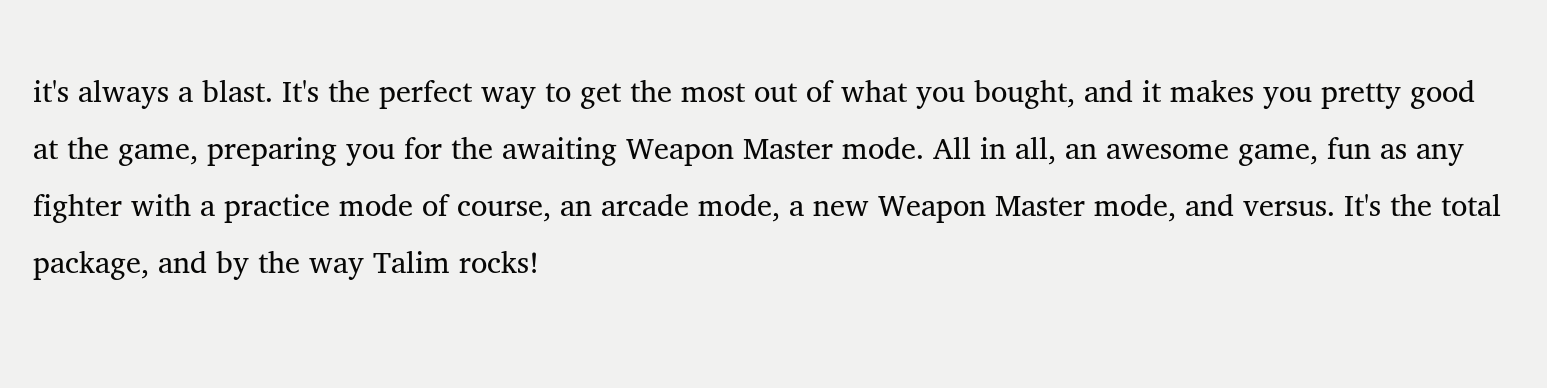it's always a blast. It's the perfect way to get the most out of what you bought, and it makes you pretty good at the game, preparing you for the awaiting Weapon Master mode. All in all, an awesome game, fun as any fighter with a practice mode of course, an arcade mode, a new Weapon Master mode, and versus. It's the total package, and by the way Talim rocks!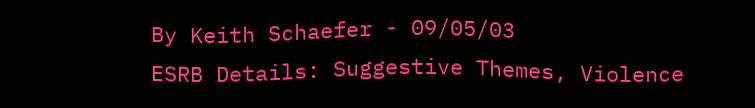By Keith Schaefer - 09/05/03
ESRB Details: Suggestive Themes, Violence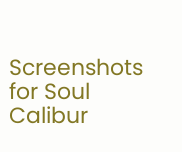Screenshots for Soul Calibur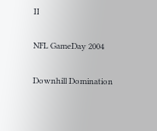II

NFL GameDay 2004

Downhill Domination